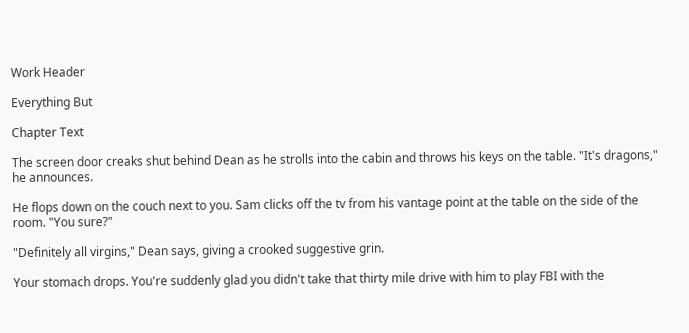Work Header

Everything But

Chapter Text

The screen door creaks shut behind Dean as he strolls into the cabin and throws his keys on the table. "It's dragons," he announces.

He flops down on the couch next to you. Sam clicks off the tv from his vantage point at the table on the side of the room. "You sure?"

"Definitely all virgins," Dean says, giving a crooked suggestive grin.

Your stomach drops. You're suddenly glad you didn't take that thirty mile drive with him to play FBI with the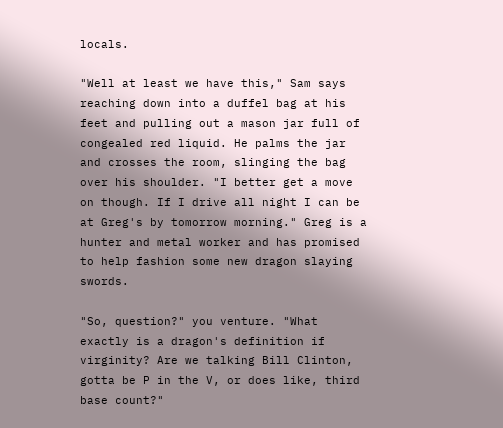locals.

"Well at least we have this," Sam says reaching down into a duffel bag at his feet and pulling out a mason jar full of congealed red liquid. He palms the jar and crosses the room, slinging the bag over his shoulder. "I better get a move on though. If I drive all night I can be at Greg's by tomorrow morning." Greg is a hunter and metal worker and has promised to help fashion some new dragon slaying swords.

"So, question?" you venture. "What exactly is a dragon's definition if virginity? Are we talking Bill Clinton, gotta be P in the V, or does like, third base count?"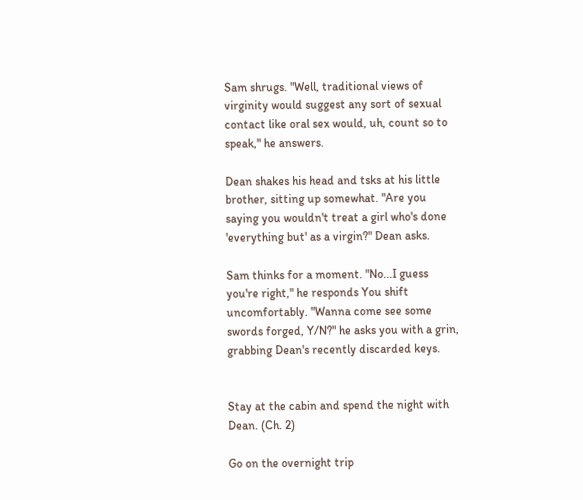Sam shrugs. "Well, traditional views of virginity would suggest any sort of sexual contact like oral sex would, uh, count so to speak," he answers.

Dean shakes his head and tsks at his little brother, sitting up somewhat. "Are you saying you wouldn't treat a girl who's done 'everything but' as a virgin?" Dean asks.

Sam thinks for a moment. "No...I guess you're right," he responds You shift uncomfortably. "Wanna come see some swords forged, Y/N?" he asks you with a grin, grabbing Dean's recently discarded keys.


Stay at the cabin and spend the night with Dean. (Ch. 2)

Go on the overnight trip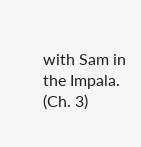with Sam in the Impala. (Ch. 3)